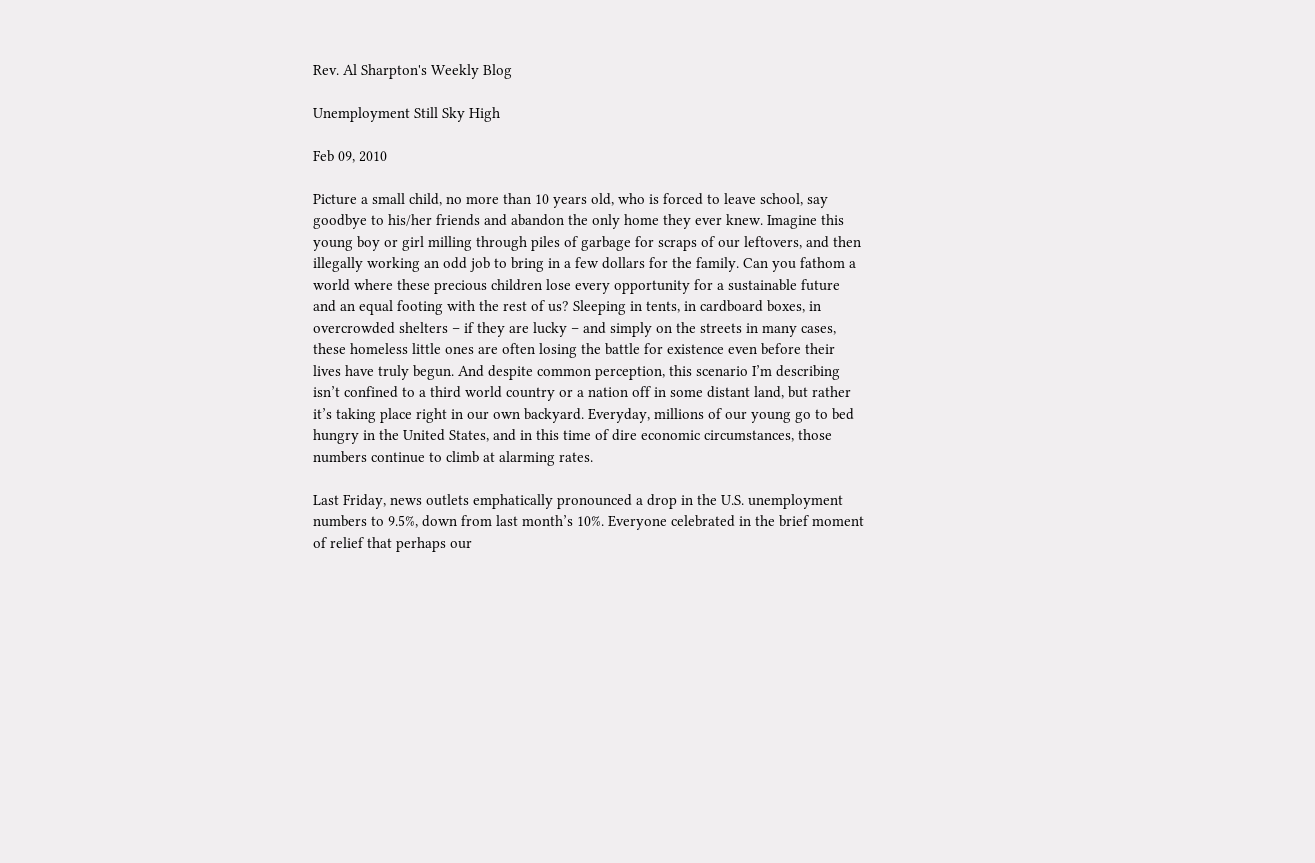Rev. Al Sharpton's Weekly Blog

Unemployment Still Sky High

Feb 09, 2010

Picture a small child, no more than 10 years old, who is forced to leave school, say goodbye to his/her friends and abandon the only home they ever knew. Imagine this young boy or girl milling through piles of garbage for scraps of our leftovers, and then illegally working an odd job to bring in a few dollars for the family. Can you fathom a world where these precious children lose every opportunity for a sustainable future and an equal footing with the rest of us? Sleeping in tents, in cardboard boxes, in overcrowded shelters – if they are lucky – and simply on the streets in many cases, these homeless little ones are often losing the battle for existence even before their lives have truly begun. And despite common perception, this scenario I’m describing isn’t confined to a third world country or a nation off in some distant land, but rather it’s taking place right in our own backyard. Everyday, millions of our young go to bed hungry in the United States, and in this time of dire economic circumstances, those numbers continue to climb at alarming rates.

Last Friday, news outlets emphatically pronounced a drop in the U.S. unemployment numbers to 9.5%, down from last month’s 10%. Everyone celebrated in the brief moment of relief that perhaps our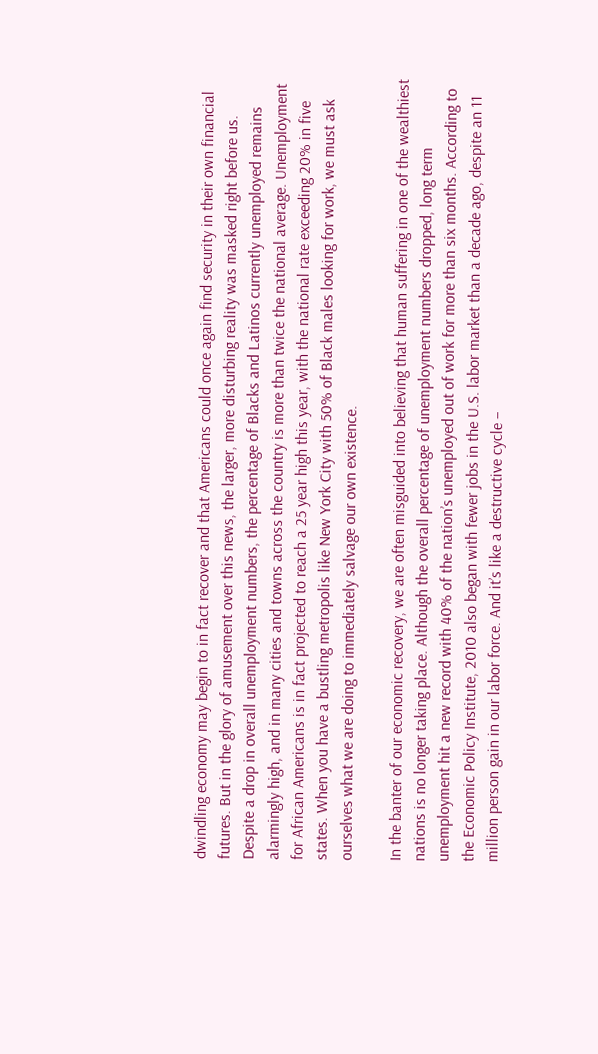dwindling economy may begin to in fact recover and that Americans could once again find security in their own financial futures. But in the glory of amusement over this news, the larger, more disturbing reality was masked right before us. Despite a drop in overall unemployment numbers, the percentage of Blacks and Latinos currently unemployed remains alarmingly high, and in many cities and towns across the country is more than twice the national average. Unemployment for African Americans is in fact projected to reach a 25 year high this year, with the national rate exceeding 20% in five states. When you have a bustling metropolis like New York City with 50% of Black males looking for work, we must ask ourselves what we are doing to immediately salvage our own existence.

In the banter of our economic recovery, we are often misguided into believing that human suffering in one of the wealthiest nations is no longer taking place. Although the overall percentage of unemployment numbers dropped, long term unemployment hit a new record with 40% of the nation’s unemployed out of work for more than six months. According to the Economic Policy Institute, 2010 also began with fewer jobs in the U.S. labor market than a decade ago, despite an 11 million person gain in our labor force. And it’s like a destructive cycle –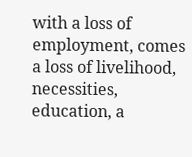with a loss of employment, comes a loss of livelihood, necessities, education, a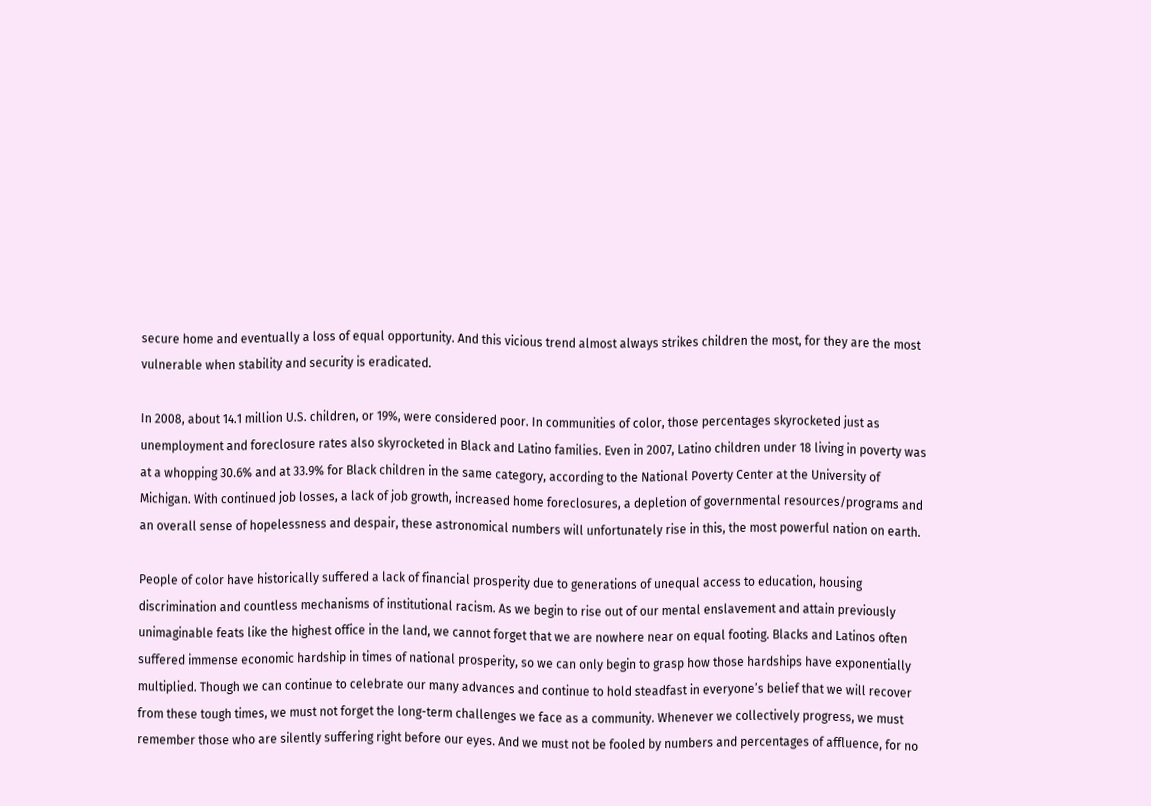secure home and eventually a loss of equal opportunity. And this vicious trend almost always strikes children the most, for they are the most vulnerable when stability and security is eradicated.

In 2008, about 14.1 million U.S. children, or 19%, were considered poor. In communities of color, those percentages skyrocketed just as unemployment and foreclosure rates also skyrocketed in Black and Latino families. Even in 2007, Latino children under 18 living in poverty was at a whopping 30.6% and at 33.9% for Black children in the same category, according to the National Poverty Center at the University of Michigan. With continued job losses, a lack of job growth, increased home foreclosures, a depletion of governmental resources/programs and an overall sense of hopelessness and despair, these astronomical numbers will unfortunately rise in this, the most powerful nation on earth.

People of color have historically suffered a lack of financial prosperity due to generations of unequal access to education, housing discrimination and countless mechanisms of institutional racism. As we begin to rise out of our mental enslavement and attain previously unimaginable feats like the highest office in the land, we cannot forget that we are nowhere near on equal footing. Blacks and Latinos often suffered immense economic hardship in times of national prosperity, so we can only begin to grasp how those hardships have exponentially multiplied. Though we can continue to celebrate our many advances and continue to hold steadfast in everyone’s belief that we will recover from these tough times, we must not forget the long-term challenges we face as a community. Whenever we collectively progress, we must remember those who are silently suffering right before our eyes. And we must not be fooled by numbers and percentages of affluence, for no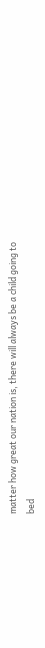matter how great our nation is, there will always be a child going to bed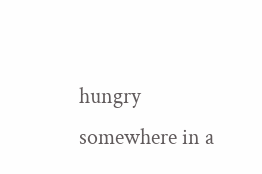hungry somewhere in a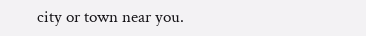city or town near you.